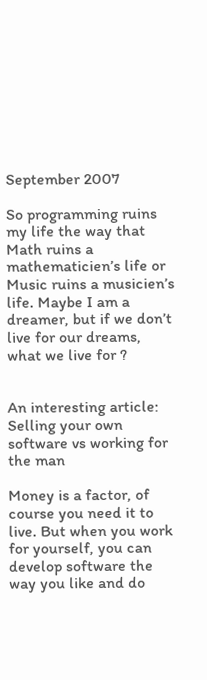September 2007

So programming ruins my life the way that Math ruins a mathematicien’s life or Music ruins a musicien’s life. Maybe I am a dreamer, but if we don’t live for our dreams, what we live for ?


An interesting article: Selling your own software vs working for the man

Money is a factor, of course you need it to live. But when you work for yourself, you can develop software the way you like and do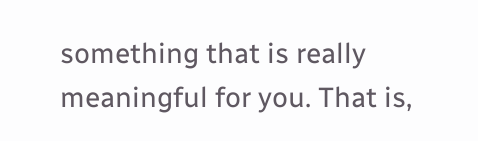something that is really meaningful for you. That is,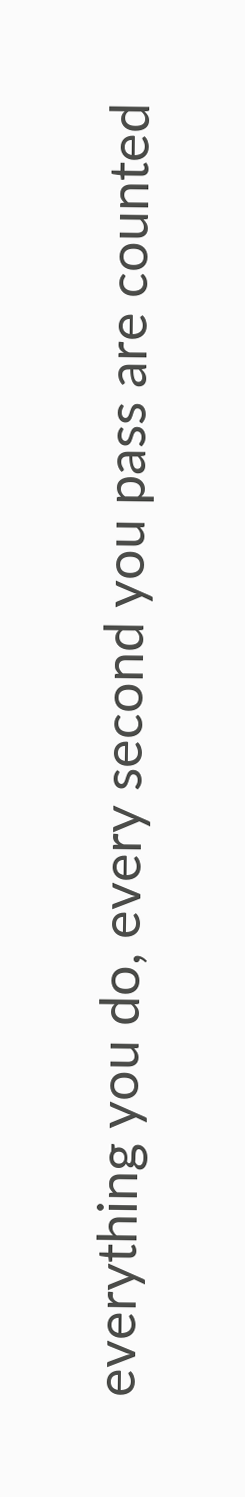everything you do, every second you pass are counted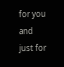for you and just for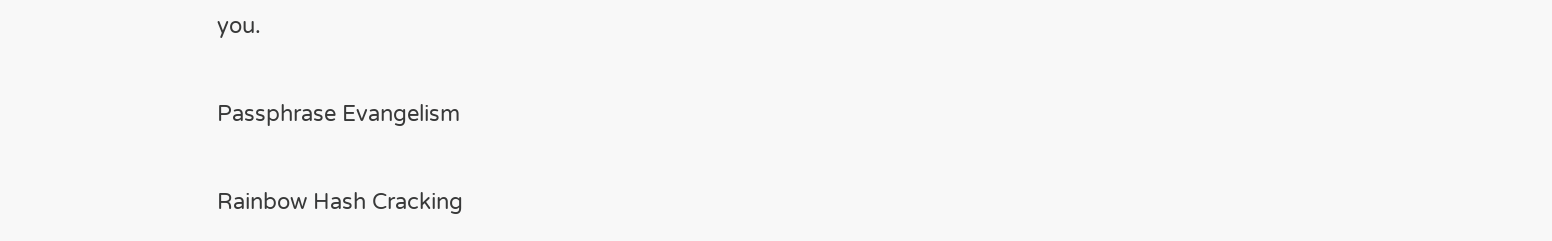you.

Passphrase Evangelism

Rainbow Hash Cracking